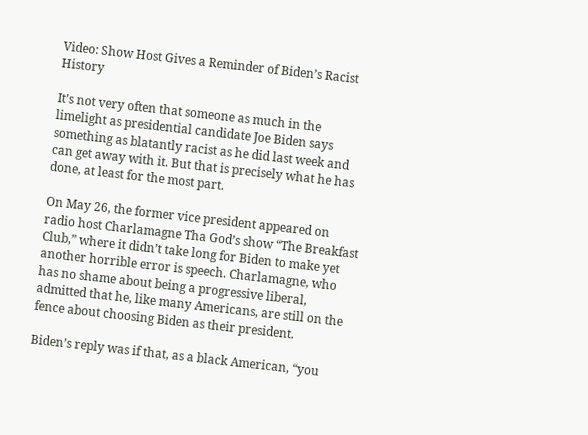Video: Show Host Gives a Reminder of Biden’s Racist History

It’s not very often that someone as much in the limelight as presidential candidate Joe Biden says something as blatantly racist as he did last week and can get away with it. But that is precisely what he has done, at least for the most part.

On May 26, the former vice president appeared on radio host Charlamagne Tha God’s show “The Breakfast Club,” where it didn’t take long for Biden to make yet another horrible error is speech. Charlamagne, who has no shame about being a progressive liberal, admitted that he, like many Americans, are still on the fence about choosing Biden as their president.

Biden’s reply was if that, as a black American, “you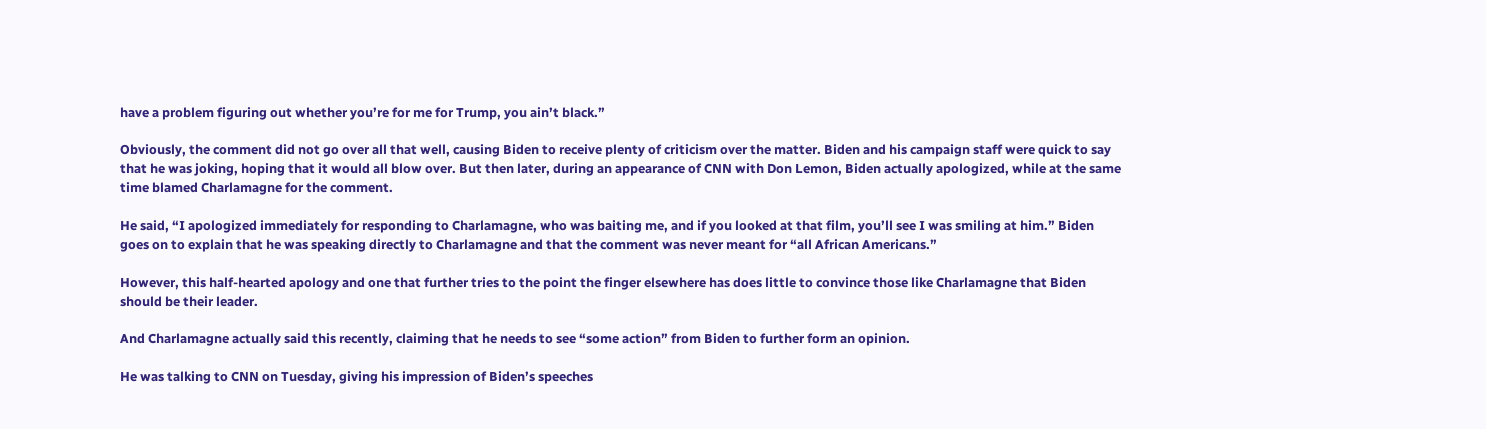have a problem figuring out whether you’re for me for Trump, you ain’t black.”

Obviously, the comment did not go over all that well, causing Biden to receive plenty of criticism over the matter. Biden and his campaign staff were quick to say that he was joking, hoping that it would all blow over. But then later, during an appearance of CNN with Don Lemon, Biden actually apologized, while at the same time blamed Charlamagne for the comment.

He said, “I apologized immediately for responding to Charlamagne, who was baiting me, and if you looked at that film, you’ll see I was smiling at him.” Biden goes on to explain that he was speaking directly to Charlamagne and that the comment was never meant for “all African Americans.”

However, this half-hearted apology and one that further tries to the point the finger elsewhere has does little to convince those like Charlamagne that Biden should be their leader.

And Charlamagne actually said this recently, claiming that he needs to see “some action” from Biden to further form an opinion.

He was talking to CNN on Tuesday, giving his impression of Biden’s speeches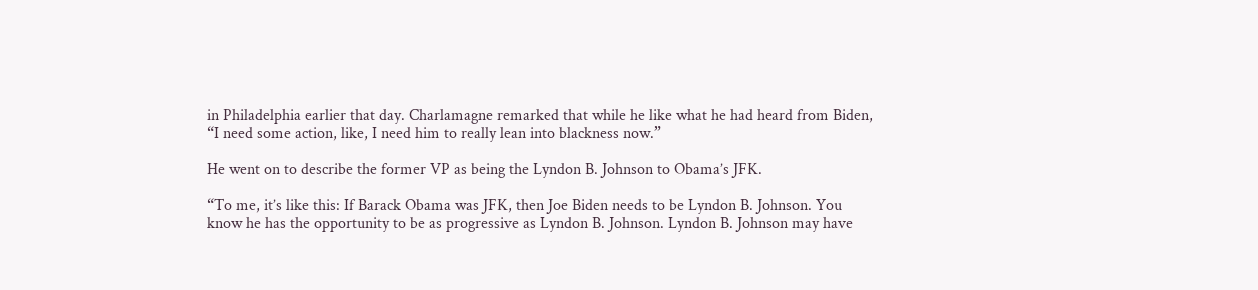in Philadelphia earlier that day. Charlamagne remarked that while he like what he had heard from Biden, “I need some action, like, I need him to really lean into blackness now.”

He went on to describe the former VP as being the Lyndon B. Johnson to Obama’s JFK.

“To me, it’s like this: If Barack Obama was JFK, then Joe Biden needs to be Lyndon B. Johnson. You know he has the opportunity to be as progressive as Lyndon B. Johnson. Lyndon B. Johnson may have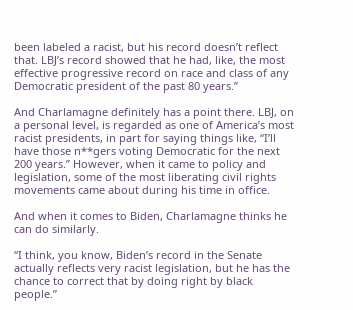been labeled a racist, but his record doesn’t reflect that. LBJ’s record showed that he had, like, the most effective progressive record on race and class of any Democratic president of the past 80 years.”

And Charlamagne definitely has a point there. LBJ, on a personal level, is regarded as one of America’s most racist presidents, in part for saying things like, “I’ll have those n**gers voting Democratic for the next 200 years.” However, when it came to policy and legislation, some of the most liberating civil rights movements came about during his time in office.

And when it comes to Biden, Charlamagne thinks he can do similarly.

“I think, you know, Biden’s record in the Senate actually reflects very racist legislation, but he has the chance to correct that by doing right by black people.”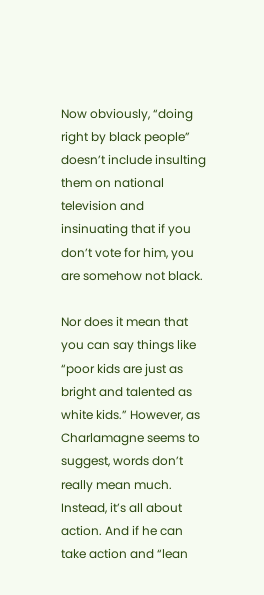Now obviously, “doing right by black people” doesn’t include insulting them on national television and insinuating that if you don’t vote for him, you are somehow not black.

Nor does it mean that you can say things like “poor kids are just as bright and talented as white kids.” However, as Charlamagne seems to suggest, words don’t really mean much. Instead, it’s all about action. And if he can take action and “lean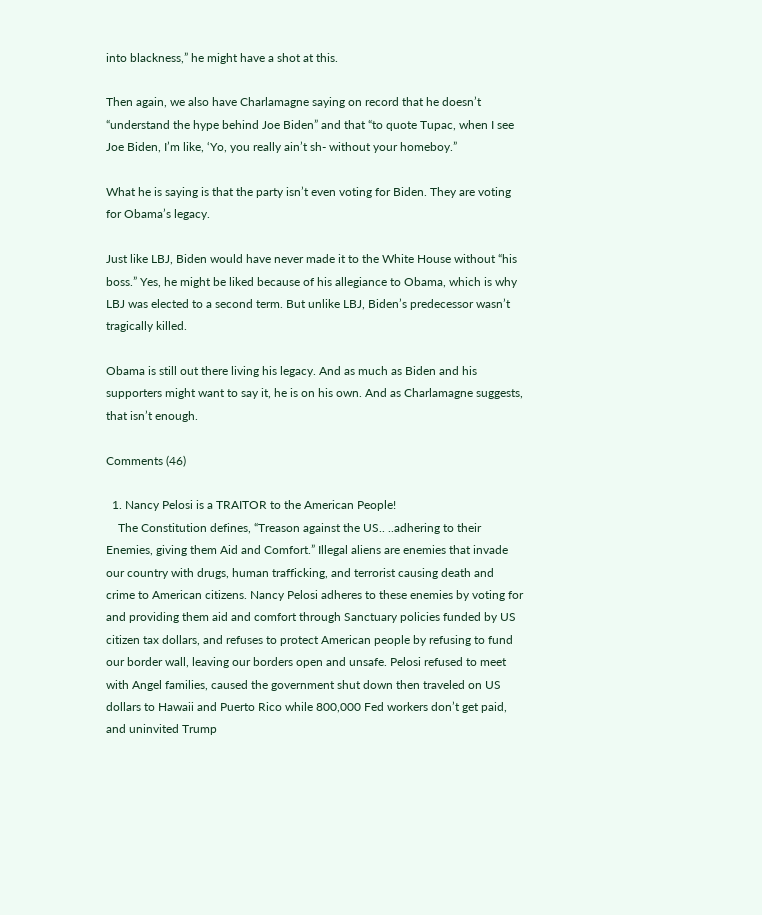into blackness,” he might have a shot at this.

Then again, we also have Charlamagne saying on record that he doesn’t “understand the hype behind Joe Biden” and that “to quote Tupac, when I see Joe Biden, I’m like, ‘Yo, you really ain’t sh- without your homeboy.”

What he is saying is that the party isn’t even voting for Biden. They are voting for Obama’s legacy.

Just like LBJ, Biden would have never made it to the White House without “his boss.” Yes, he might be liked because of his allegiance to Obama, which is why LBJ was elected to a second term. But unlike LBJ, Biden’s predecessor wasn’t tragically killed.

Obama is still out there living his legacy. And as much as Biden and his supporters might want to say it, he is on his own. And as Charlamagne suggests, that isn’t enough.

Comments (46)

  1. Nancy Pelosi is a TRAITOR to the American People!
    The Constitution defines, “Treason against the US.. ..adhering to their Enemies, giving them Aid and Comfort.” Illegal aliens are enemies that invade our country with drugs, human trafficking, and terrorist causing death and crime to American citizens. Nancy Pelosi adheres to these enemies by voting for and providing them aid and comfort through Sanctuary policies funded by US citizen tax dollars, and refuses to protect American people by refusing to fund our border wall, leaving our borders open and unsafe. Pelosi refused to meet with Angel families, caused the government shut down then traveled on US dollars to Hawaii and Puerto Rico while 800,000 Fed workers don’t get paid, and uninvited Trump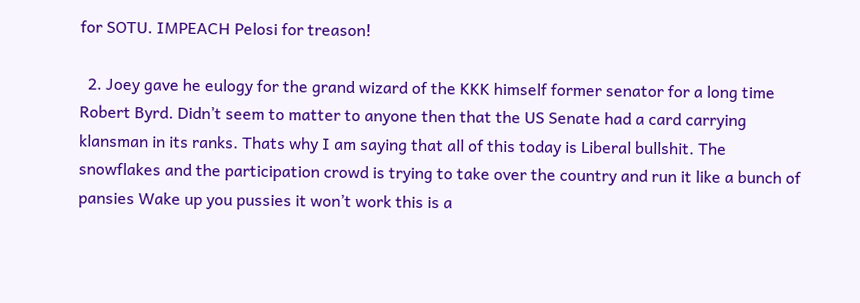for SOTU. IMPEACH Pelosi for treason!

  2. Joey gave he eulogy for the grand wizard of the KKK himself former senator for a long time Robert Byrd. Didn’t seem to matter to anyone then that the US Senate had a card carrying klansman in its ranks. Thats why I am saying that all of this today is Liberal bullshit. The snowflakes and the participation crowd is trying to take over the country and run it like a bunch of pansies Wake up you pussies it won’t work this is a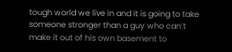tough world we live in and it is going to take someone stronger than a guy who can’t make it out of his own basement to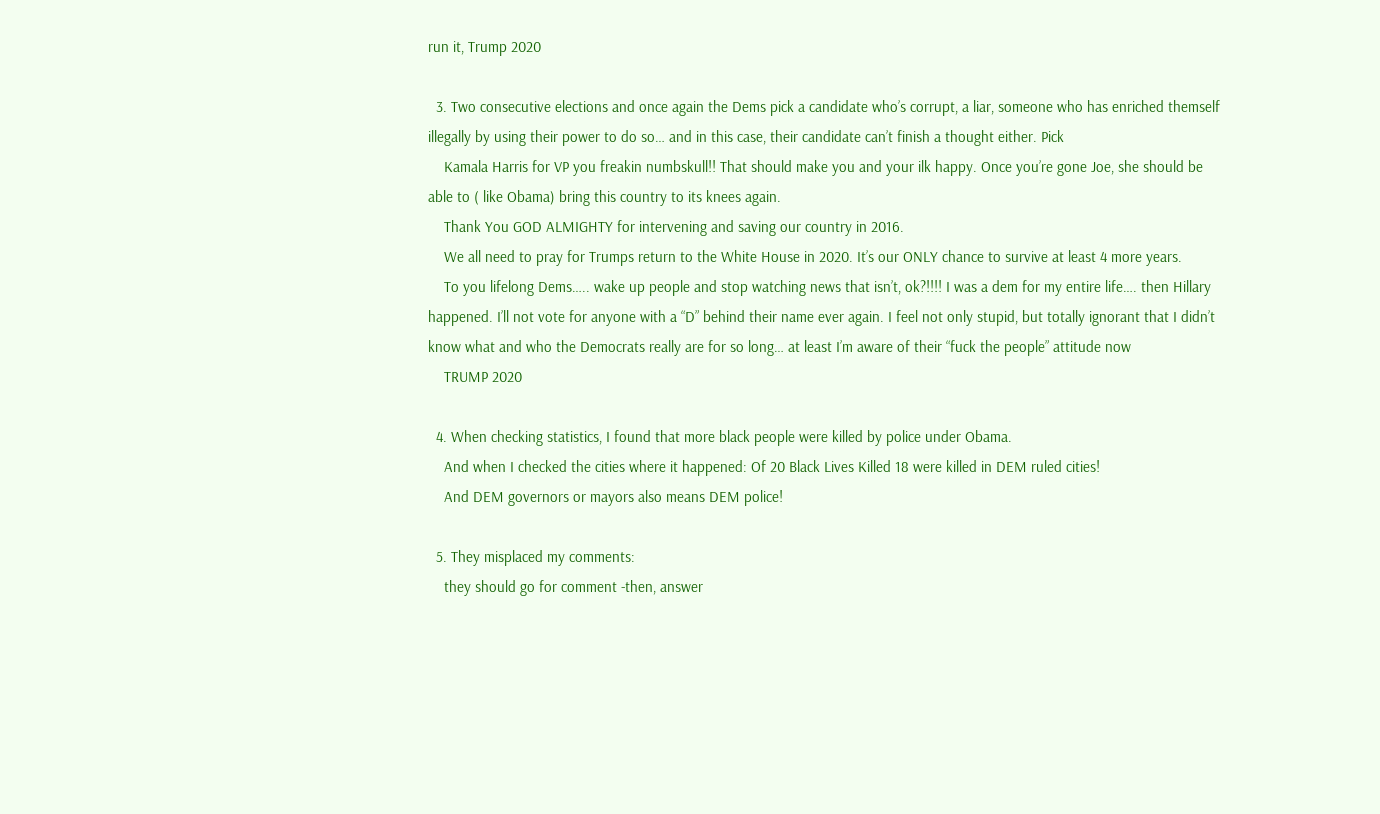run it, Trump 2020

  3. Two consecutive elections and once again the Dems pick a candidate who’s corrupt, a liar, someone who has enriched themself illegally by using their power to do so… and in this case, their candidate can’t finish a thought either. Pick
    Kamala Harris for VP you freakin numbskull!! That should make you and your ilk happy. Once you’re gone Joe, she should be able to ( like Obama) bring this country to its knees again.
    Thank You GOD ALMIGHTY for intervening and saving our country in 2016.
    We all need to pray for Trumps return to the White House in 2020. It’s our ONLY chance to survive at least 4 more years.
    To you lifelong Dems….. wake up people and stop watching news that isn’t, ok?!!!! I was a dem for my entire life…. then Hillary happened. I’ll not vote for anyone with a “D” behind their name ever again. I feel not only stupid, but totally ignorant that I didn’t know what and who the Democrats really are for so long… at least I’m aware of their “fuck the people” attitude now
    TRUMP 2020

  4. When checking statistics, I found that more black people were killed by police under Obama.
    And when I checked the cities where it happened: Of 20 Black Lives Killed 18 were killed in DEM ruled cities!
    And DEM governors or mayors also means DEM police!

  5. They misplaced my comments:
    they should go for comment -then, answer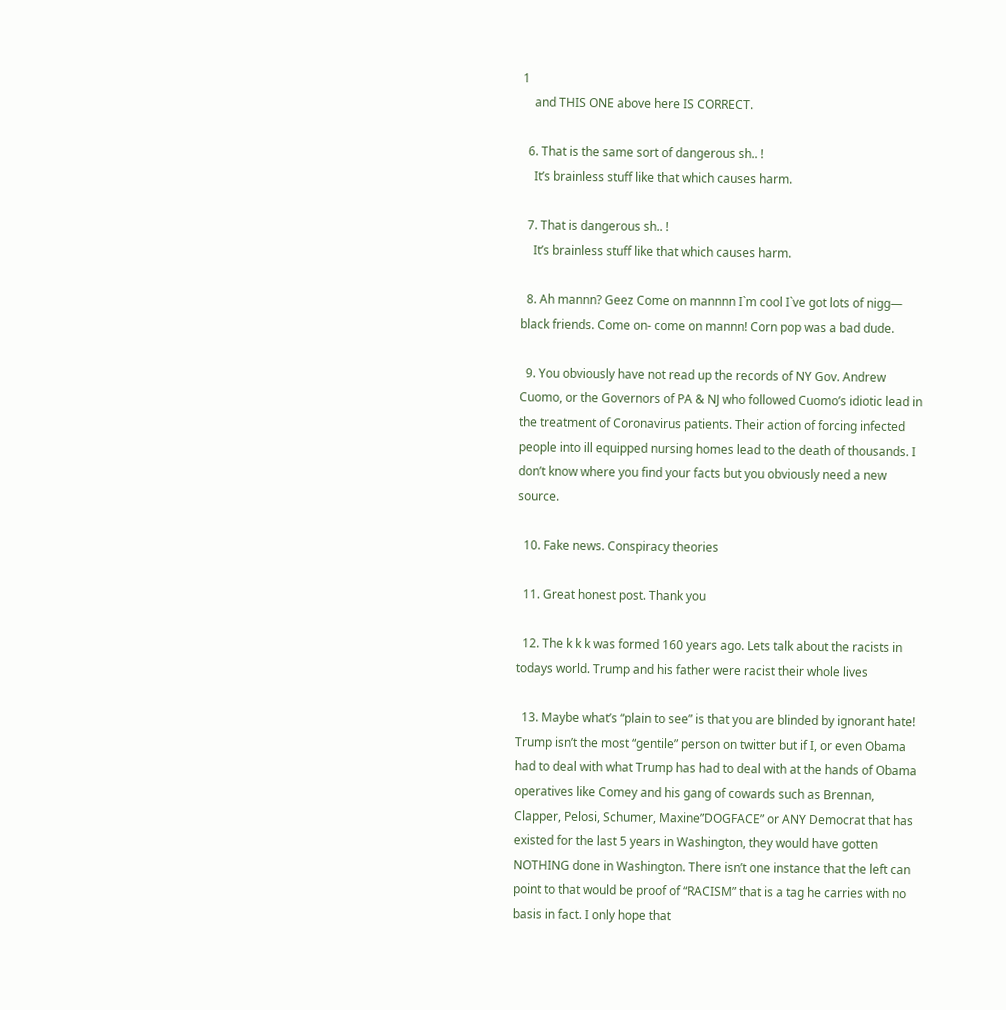1
    and THIS ONE above here IS CORRECT.

  6. That is the same sort of dangerous sh.. !
    It’s brainless stuff like that which causes harm.

  7. That is dangerous sh.. !
    It’s brainless stuff like that which causes harm.

  8. Ah mannn? Geez Come on mannnn I`m cool I`ve got lots of nigg— black friends. Come on- come on mannn! Corn pop was a bad dude.

  9. You obviously have not read up the records of NY Gov. Andrew Cuomo, or the Governors of PA & NJ who followed Cuomo’s idiotic lead in the treatment of Coronavirus patients. Their action of forcing infected people into ill equipped nursing homes lead to the death of thousands. I don’t know where you find your facts but you obviously need a new source.

  10. Fake news. Conspiracy theories

  11. Great honest post. Thank you

  12. The k k k was formed 160 years ago. Lets talk about the racists in todays world. Trump and his father were racist their whole lives

  13. Maybe what’s “plain to see” is that you are blinded by ignorant hate! Trump isn’t the most “gentile” person on twitter but if I, or even Obama had to deal with what Trump has had to deal with at the hands of Obama operatives like Comey and his gang of cowards such as Brennan, Clapper, Pelosi, Schumer, Maxine”DOGFACE” or ANY Democrat that has existed for the last 5 years in Washington, they would have gotten NOTHING done in Washington. There isn’t one instance that the left can point to that would be proof of “RACISM” that is a tag he carries with no basis in fact. I only hope that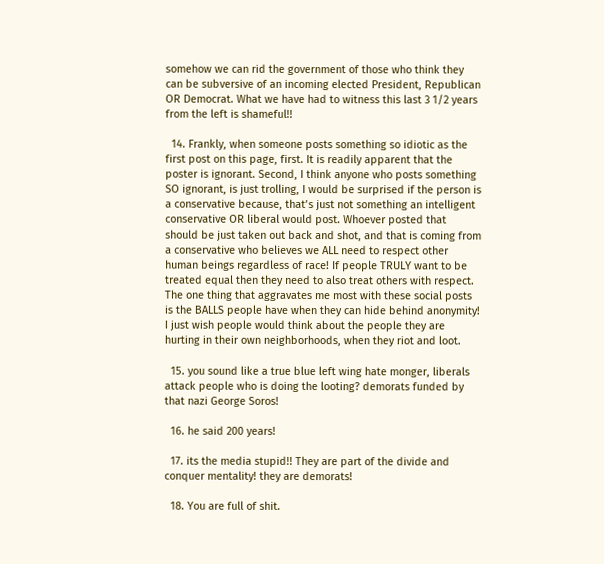somehow we can rid the government of those who think they can be subversive of an incoming elected President, Republican OR Democrat. What we have had to witness this last 3 1/2 years from the left is shameful!!

  14. Frankly, when someone posts something so idiotic as the first post on this page, first. It is readily apparent that the poster is ignorant. Second, I think anyone who posts something SO ignorant, is just trolling, I would be surprised if the person is a conservative because, that’s just not something an intelligent conservative OR liberal would post. Whoever posted that should be just taken out back and shot, and that is coming from a conservative who believes we ALL need to respect other human beings regardless of race! If people TRULY want to be treated equal then they need to also treat others with respect. The one thing that aggravates me most with these social posts is the BALLS people have when they can hide behind anonymity! I just wish people would think about the people they are hurting in their own neighborhoods, when they riot and loot.

  15. you sound like a true blue left wing hate monger, liberals attack people who is doing the looting? demorats funded by that nazi George Soros!

  16. he said 200 years!

  17. its the media stupid!! They are part of the divide and conquer mentality! they are demorats!

  18. You are full of shit.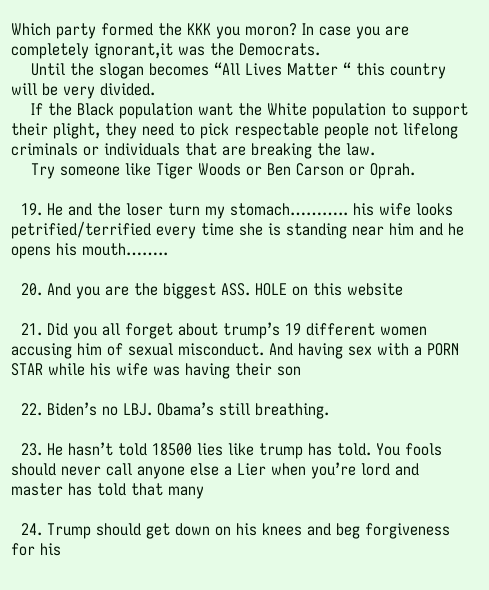Which party formed the KKK you moron? In case you are completely ignorant,it was the Democrats.
    Until the slogan becomes “All Lives Matter “ this country will be very divided.
    If the Black population want the White population to support their plight, they need to pick respectable people not lifelong criminals or individuals that are breaking the law.
    Try someone like Tiger Woods or Ben Carson or Oprah.

  19. He and the loser turn my stomach……….. his wife looks petrified/terrified every time she is standing near him and he opens his mouth……..

  20. And you are the biggest ASS. HOLE on this website

  21. Did you all forget about trump’s 19 different women accusing him of sexual misconduct. And having sex with a PORN STAR while his wife was having their son

  22. Biden’s no LBJ. Obama’s still breathing.

  23. He hasn’t told 18500 lies like trump has told. You fools should never call anyone else a Lier when you’re lord and master has told that many

  24. Trump should get down on his knees and beg forgiveness for his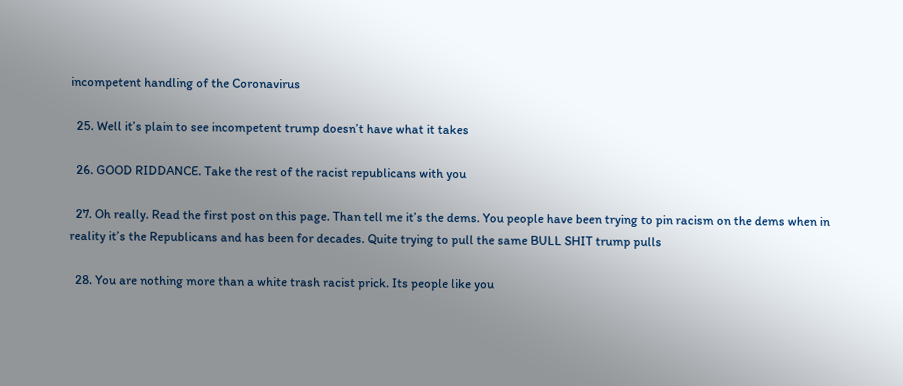incompetent handling of the Coronavirus

  25. Well it’s plain to see incompetent trump doesn’t have what it takes

  26. GOOD RIDDANCE. Take the rest of the racist republicans with you

  27. Oh really. Read the first post on this page. Than tell me it’s the dems. You people have been trying to pin racism on the dems when in reality it’s the Republicans and has been for decades. Quite trying to pull the same BULL SHIT trump pulls

  28. You are nothing more than a white trash racist prick. Its people like you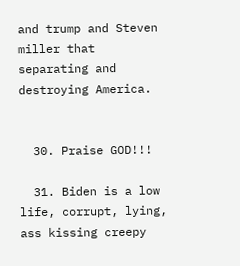and trump and Steven miller that separating and destroying America.


  30. Praise GOD!!!

  31. Biden is a low life, corrupt, lying, ass kissing creepy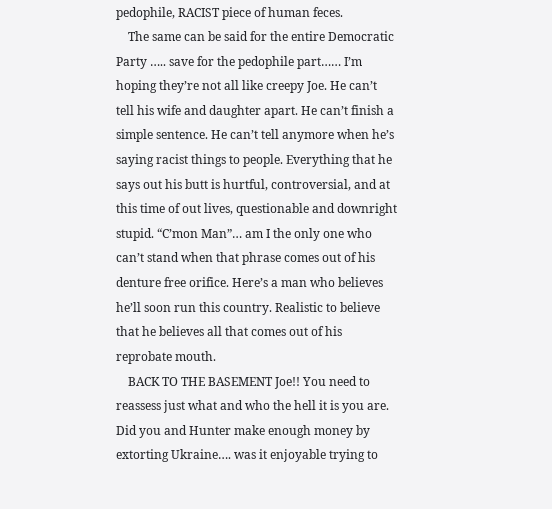pedophile, RACIST piece of human feces.
    The same can be said for the entire Democratic Party ….. save for the pedophile part…… I’m hoping they’re not all like creepy Joe. He can’t tell his wife and daughter apart. He can’t finish a simple sentence. He can’t tell anymore when he’s saying racist things to people. Everything that he says out his butt is hurtful, controversial, and at this time of out lives, questionable and downright stupid. “C’mon Man”… am I the only one who can’t stand when that phrase comes out of his denture free orifice. Here’s a man who believes he’ll soon run this country. Realistic to believe that he believes all that comes out of his reprobate mouth.
    BACK TO THE BASEMENT Joe!! You need to reassess just what and who the hell it is you are. Did you and Hunter make enough money by extorting Ukraine…. was it enjoyable trying to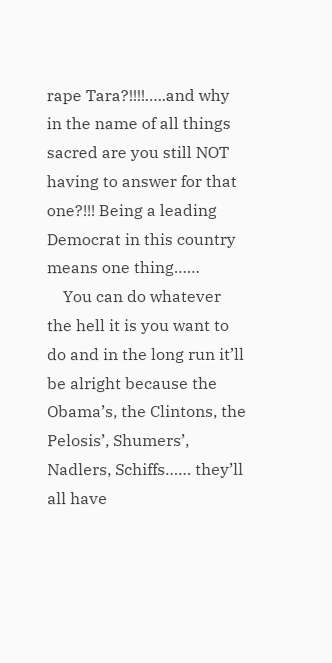rape Tara?!!!!…..and why in the name of all things sacred are you still NOT having to answer for that one?!!! Being a leading Democrat in this country means one thing……
    You can do whatever the hell it is you want to do and in the long run it’ll be alright because the Obama’s, the Clintons, the Pelosis’, Shumers’, Nadlers, Schiffs…… they’ll all have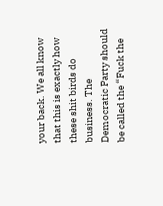your back. We all know that this is exactly how these shit birds do business. The Democratic Party should be called the “Fuck the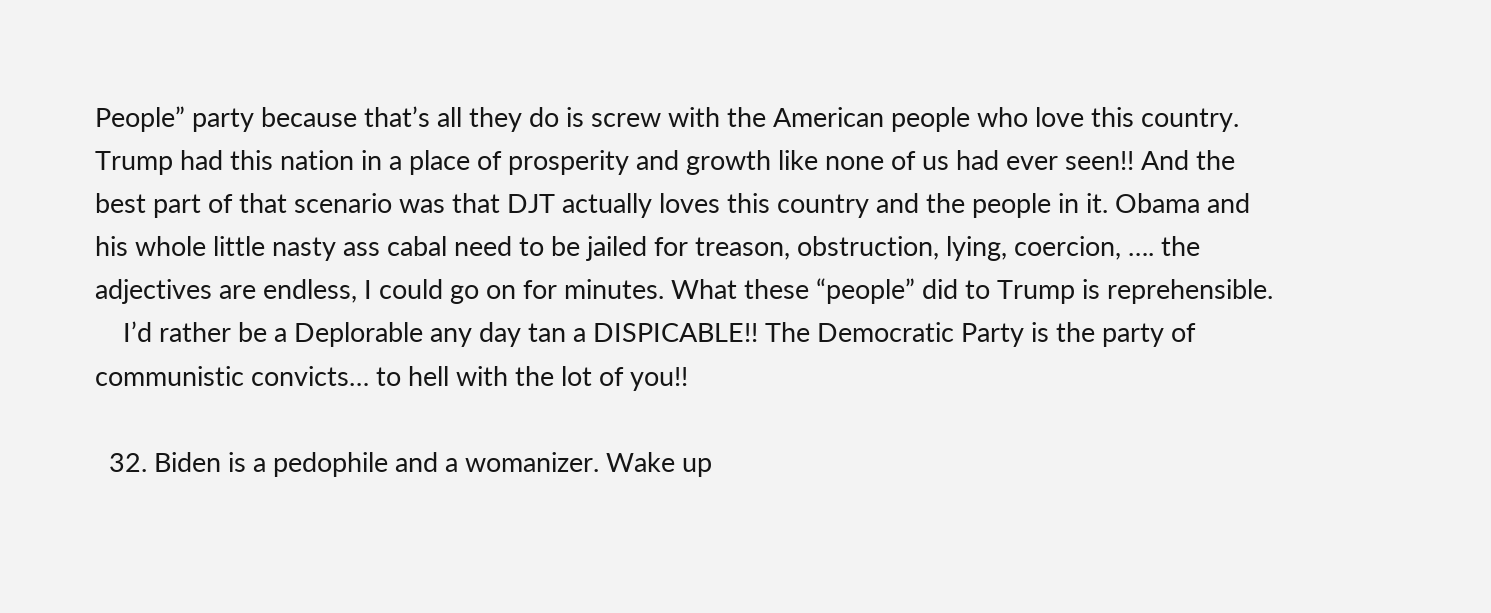People” party because that’s all they do is screw with the American people who love this country. Trump had this nation in a place of prosperity and growth like none of us had ever seen!! And the best part of that scenario was that DJT actually loves this country and the people in it. Obama and his whole little nasty ass cabal need to be jailed for treason, obstruction, lying, coercion, …. the adjectives are endless, I could go on for minutes. What these “people” did to Trump is reprehensible.
    I’d rather be a Deplorable any day tan a DISPICABLE!! The Democratic Party is the party of communistic convicts… to hell with the lot of you!!

  32. Biden is a pedophile and a womanizer. Wake up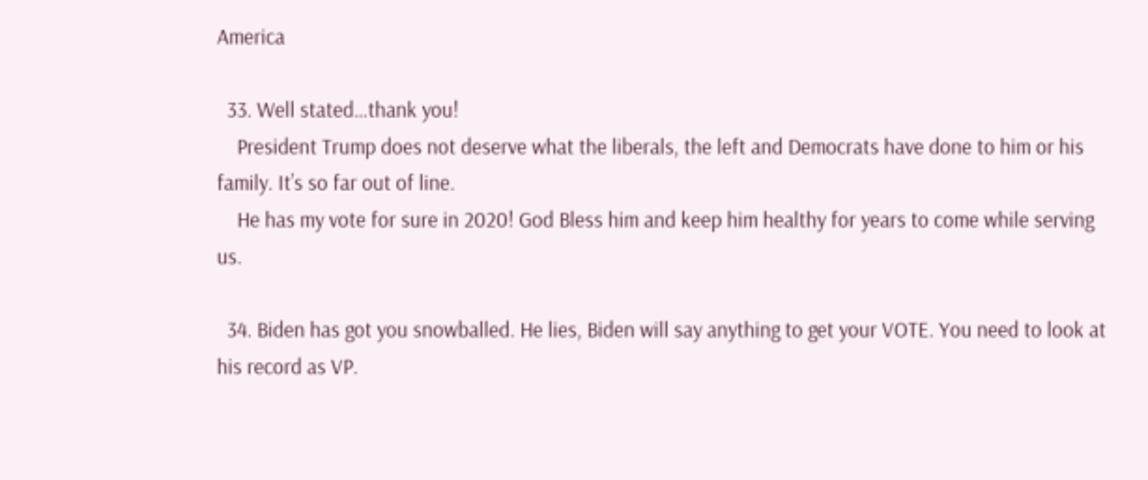America

  33. Well stated…thank you!
    President Trump does not deserve what the liberals, the left and Democrats have done to him or his family. It’s so far out of line.
    He has my vote for sure in 2020! God Bless him and keep him healthy for years to come while serving us.

  34. Biden has got you snowballed. He lies, Biden will say anything to get your VOTE. You need to look at his record as VP.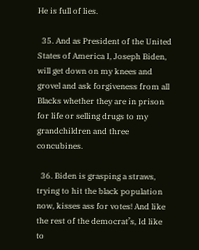He is full of lies.

  35. And as President of the United States of America I, Joseph Biden, will get down on my knees and grovel and ask forgiveness from all Blacks whether they are in prison for life or selling drugs to my grandchildren and three concubines.

  36. Biden is grasping a straws, trying to hit the black population now, kisses ass for votes! And like the rest of the democrat’s, Id like to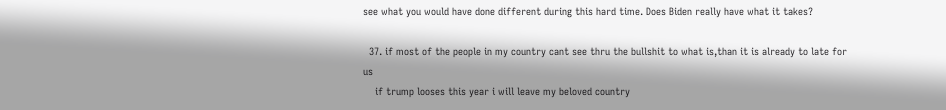see what you would have done different during this hard time. Does Biden really have what it takes?

  37. if most of the people in my country cant see thru the bullshit to what is,than it is already to late for us
    if trump looses this year i will leave my beloved country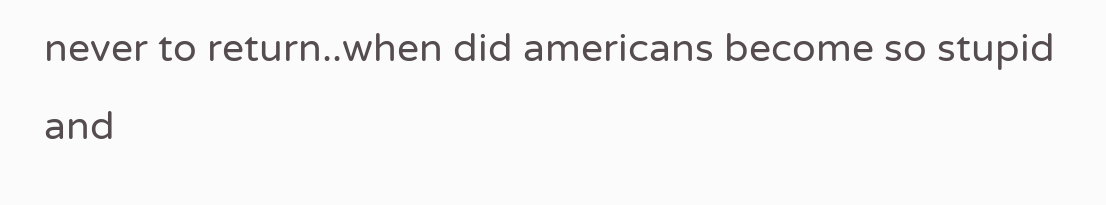never to return..when did americans become so stupid and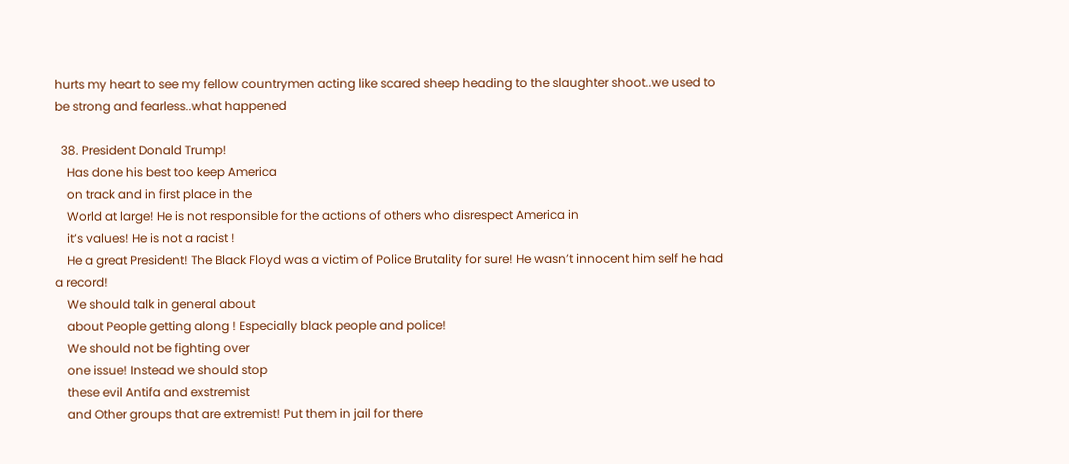hurts my heart to see my fellow countrymen acting like scared sheep heading to the slaughter shoot..we used to be strong and fearless..what happened

  38. President Donald Trump!
    Has done his best too keep America
    on track and in first place in the
    World at large! He is not responsible for the actions of others who disrespect America in
    it’s values! He is not a racist !
    He a great President! The Black Floyd was a victim of Police Brutality for sure! He wasn’t innocent him self he had a record!
    We should talk in general about
    about People getting along ! Especially black people and police!
    We should not be fighting over
    one issue! Instead we should stop
    these evil Antifa and exstremist
    and Other groups that are extremist! Put them in jail for there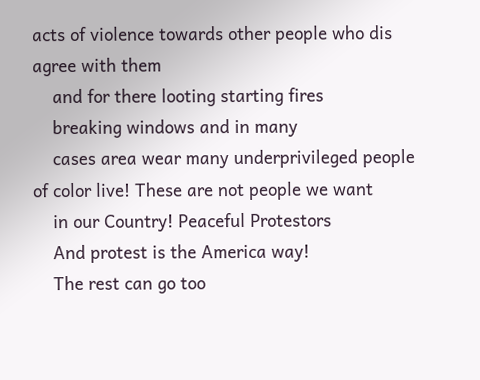acts of violence towards other people who dis agree with them
    and for there looting starting fires
    breaking windows and in many
    cases area wear many underprivileged people of color live! These are not people we want
    in our Country! Peaceful Protestors
    And protest is the America way!
    The rest can go too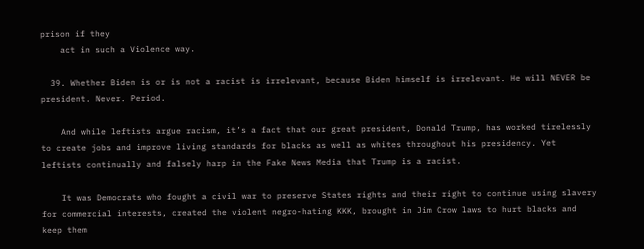prison if they
    act in such a Violence way.

  39. Whether Biden is or is not a racist is irrelevant, because Biden himself is irrelevant. He will NEVER be president. Never. Period.

    And while leftists argue racism, it’s a fact that our great president, Donald Trump, has worked tirelessly to create jobs and improve living standards for blacks as well as whites throughout his presidency. Yet leftists continually and falsely harp in the Fake News Media that Trump is a racist.

    It was Democrats who fought a civil war to preserve States rights and their right to continue using slavery for commercial interests, created the violent negro-hating KKK, brought in Jim Crow laws to hurt blacks and keep them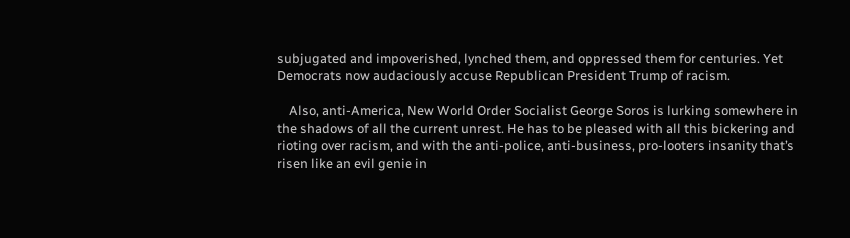subjugated and impoverished, lynched them, and oppressed them for centuries. Yet Democrats now audaciously accuse Republican President Trump of racism.

    Also, anti-America, New World Order Socialist George Soros is lurking somewhere in the shadows of all the current unrest. He has to be pleased with all this bickering and rioting over racism, and with the anti-police, anti-business, pro-looters insanity that’s risen like an evil genie in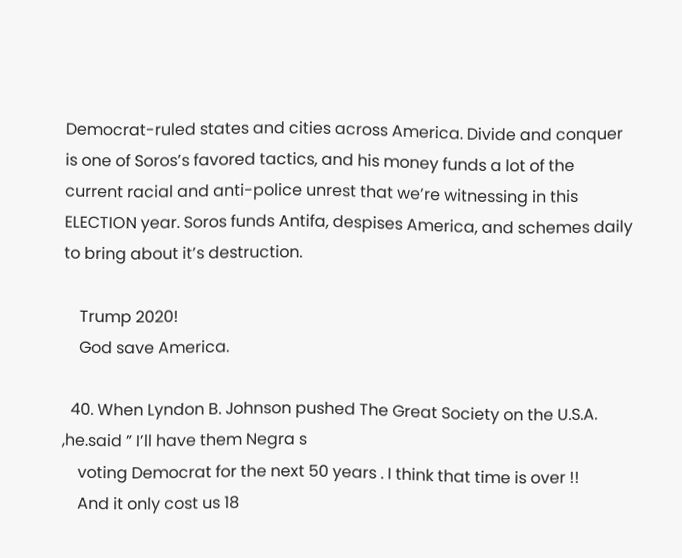Democrat-ruled states and cities across America. Divide and conquer is one of Soros’s favored tactics, and his money funds a lot of the current racial and anti-police unrest that we’re witnessing in this ELECTION year. Soros funds Antifa, despises America, and schemes daily to bring about it’s destruction.

    Trump 2020!
    God save America.

  40. When Lyndon B. Johnson pushed The Great Society on the U.S.A. ,he.said ” I’ll have them Negra s
    voting Democrat for the next 50 years . I think that time is over !!
    And it only cost us 18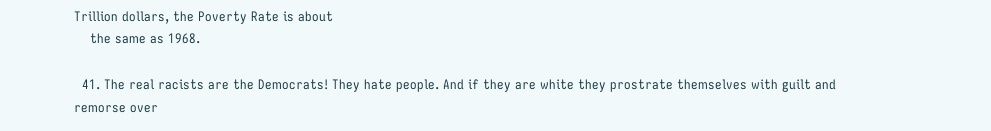Trillion dollars, the Poverty Rate is about
    the same as 1968.

  41. The real racists are the Democrats! They hate people. And if they are white they prostrate themselves with guilt and remorse over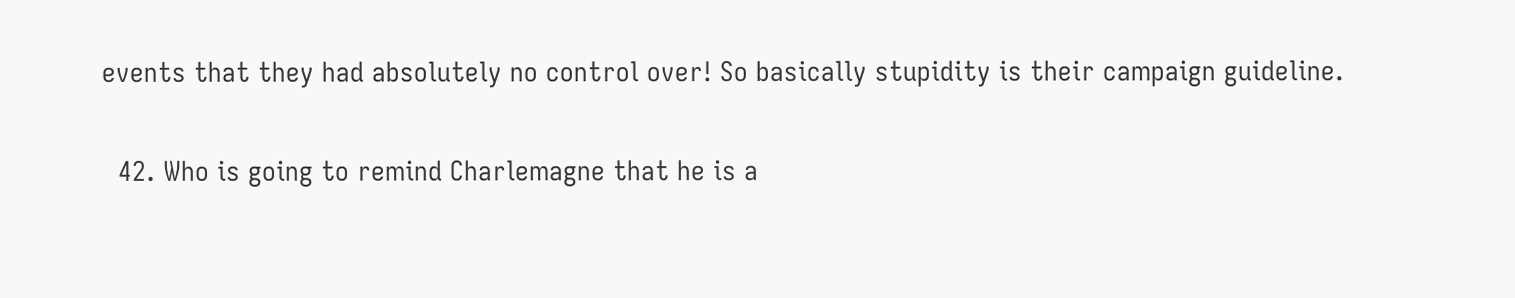events that they had absolutely no control over! So basically stupidity is their campaign guideline.

  42. Who is going to remind Charlemagne that he is a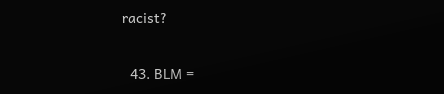racist?

  43. BLM =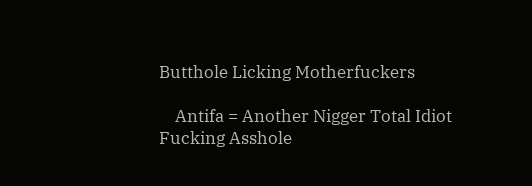Butthole Licking Motherfuckers

    Antifa = Another Nigger Total Idiot Fucking Asshole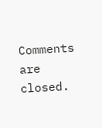Comments are closed.